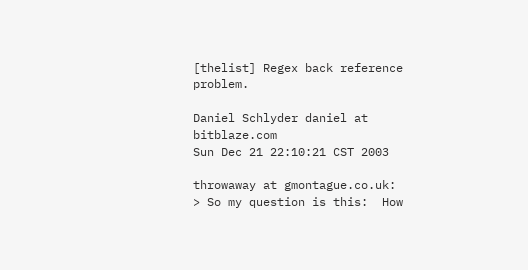[thelist] Regex back reference problem.

Daniel Schlyder daniel at bitblaze.com
Sun Dec 21 22:10:21 CST 2003

throwaway at gmontague.co.uk:
> So my question is this:  How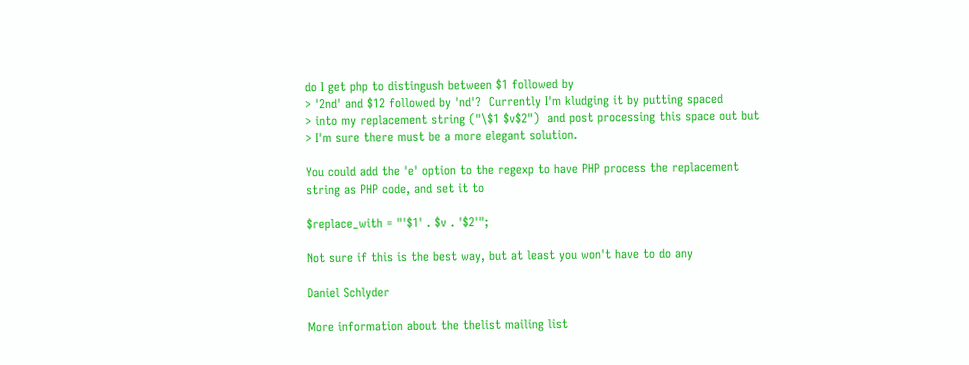do I get php to distingush between $1 followed by
> '2nd' and $12 followed by 'nd'?  Currently I'm kludging it by putting spaced
> into my replacement string ("\$1 $v$2")  and post processing this space out but
> I'm sure there must be a more elegant solution.

You could add the 'e' option to the regexp to have PHP process the replacement
string as PHP code, and set it to

$replace_with = "'$1' . $v . '$2'";

Not sure if this is the best way, but at least you won't have to do any

Daniel Schlyder

More information about the thelist mailing list